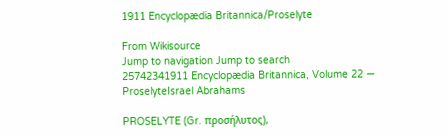1911 Encyclopædia Britannica/Proselyte

From Wikisource
Jump to navigation Jump to search
25742341911 Encyclopædia Britannica, Volume 22 — ProselyteIsrael Abrahams

PROSELYTE (Gr. προσήλυτος),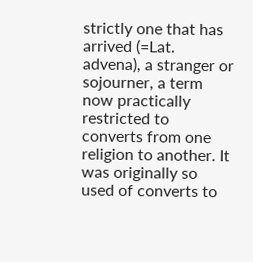strictly one that has arrived (=Lat. advena), a stranger or sojourner, a term now practically restricted to converts from one religion to another. It was originally so used of converts to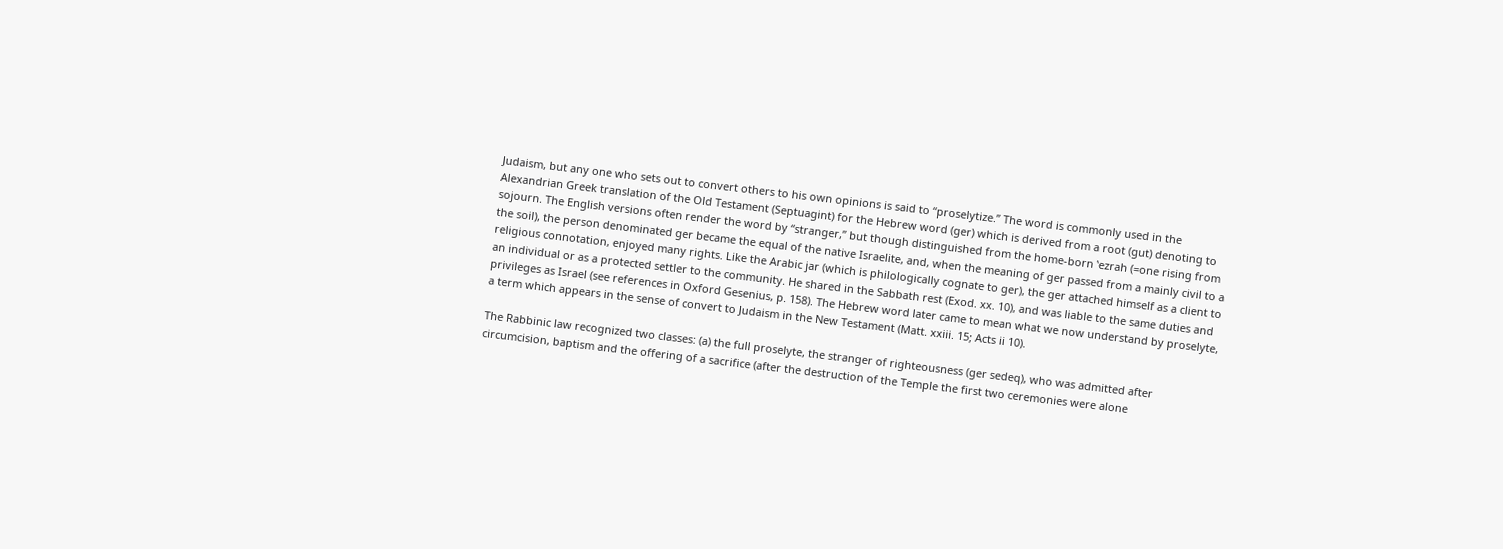Judaism, but any one who sets out to convert others to his own opinions is said to “proselytize.” The word is commonly used in the Alexandrian Greek translation of the Old Testament (Septuagint) for the Hebrew word (ger) which is derived from a root (gut) denoting to sojourn. The English versions often render the word by “stranger,” but though distinguished from the home-born ‛ezrah (=one rising from the soil), the person denominated ger became the equal of the native Israelite, and, when the meaning of ger passed from a mainly civil to a religious connotation, enjoyed many rights. Like the Arabic jar (which is philologically cognate to ger), the ger attached himself as a client to an individual or as a protected settler to the community. He shared in the Sabbath rest (Exod. xx. 10), and was liable to the same duties and privileges as Israel (see references in Oxford Gesenius, p. 158). The Hebrew word later came to mean what we now understand by proselyte, a term which appears in the sense of convert to Judaism in the New Testament (Matt. xxiii. 15; Acts ii 10).

The Rabbinic law recognized two classes: (a) the full proselyte, the stranger of righteousness (ger sedeq), who was admitted after circumcision, baptism and the offering of a sacrifice (after the destruction of the Temple the first two ceremonies were alone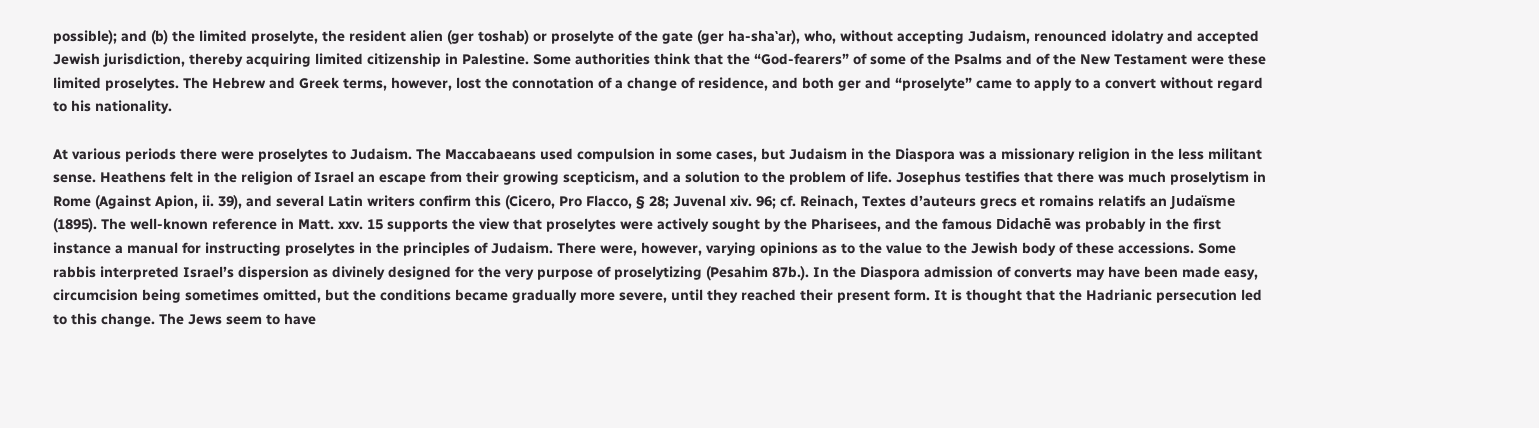possible); and (b) the limited proselyte, the resident alien (ger toshab) or proselyte of the gate (ger ha-sha‛ar), who, without accepting Judaism, renounced idolatry and accepted Jewish jurisdiction, thereby acquiring limited citizenship in Palestine. Some authorities think that the “God-fearers” of some of the Psalms and of the New Testament were these limited proselytes. The Hebrew and Greek terms, however, lost the connotation of a change of residence, and both ger and “proselyte” came to apply to a convert without regard to his nationality.

At various periods there were proselytes to Judaism. The Maccabaeans used compulsion in some cases, but Judaism in the Diaspora was a missionary religion in the less militant sense. Heathens felt in the religion of Israel an escape from their growing scepticism, and a solution to the problem of life. Josephus testifies that there was much proselytism in Rome (Against Apion, ii. 39), and several Latin writers confirm this (Cicero, Pro Flacco, § 28; Juvenal xiv. 96; cf. Reinach, Textes d’auteurs grecs et romains relatifs an Judaïsme (1895). The well-known reference in Matt. xxv. 15 supports the view that proselytes were actively sought by the Pharisees, and the famous Didachē was probably in the first instance a manual for instructing proselytes in the principles of Judaism. There were, however, varying opinions as to the value to the Jewish body of these accessions. Some rabbis interpreted Israel’s dispersion as divinely designed for the very purpose of proselytizing (Pesahim 87b.). In the Diaspora admission of converts may have been made easy, circumcision being sometimes omitted, but the conditions became gradually more severe, until they reached their present form. It is thought that the Hadrianic persecution led to this change. The Jews seem to have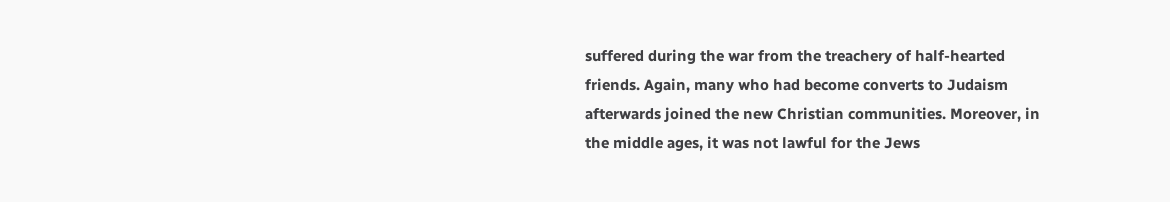suffered during the war from the treachery of half-hearted friends. Again, many who had become converts to Judaism afterwards joined the new Christian communities. Moreover, in the middle ages, it was not lawful for the Jews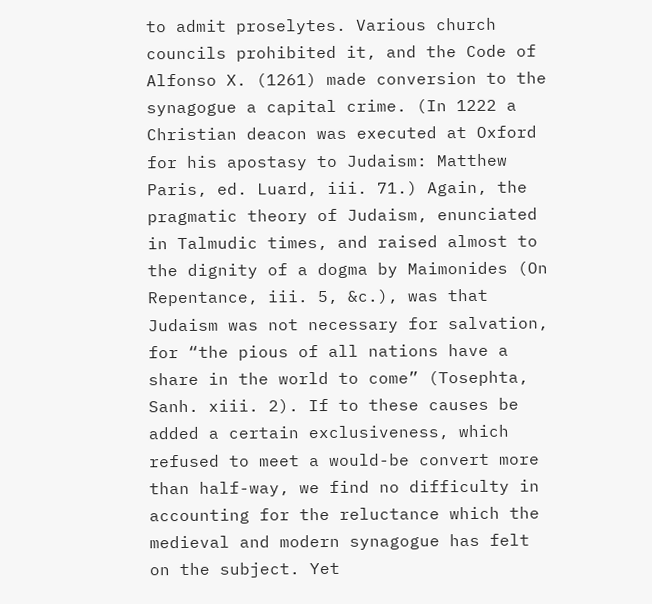to admit proselytes. Various church councils prohibited it, and the Code of Alfonso X. (1261) made conversion to the synagogue a capital crime. (In 1222 a Christian deacon was executed at Oxford for his apostasy to Judaism: Matthew Paris, ed. Luard, iii. 71.) Again, the pragmatic theory of Judaism, enunciated in Talmudic times, and raised almost to the dignity of a dogma by Maimonides (On Repentance, iii. 5, &c.), was that Judaism was not necessary for salvation, for “the pious of all nations have a share in the world to come” (Tosephta, Sanh. xiii. 2). If to these causes be added a certain exclusiveness, which refused to meet a would-be convert more than half-way, we find no difficulty in accounting for the reluctance which the medieval and modern synagogue has felt on the subject. Yet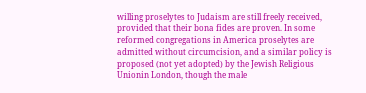willing proselytes to Judaism are still freely received, provided that their bona fides are proven. In some reformed congregations in America proselytes are admitted without circumcision, and a similar policy is proposed (not yet adopted) by the Jewish Religious Unionin London, though the male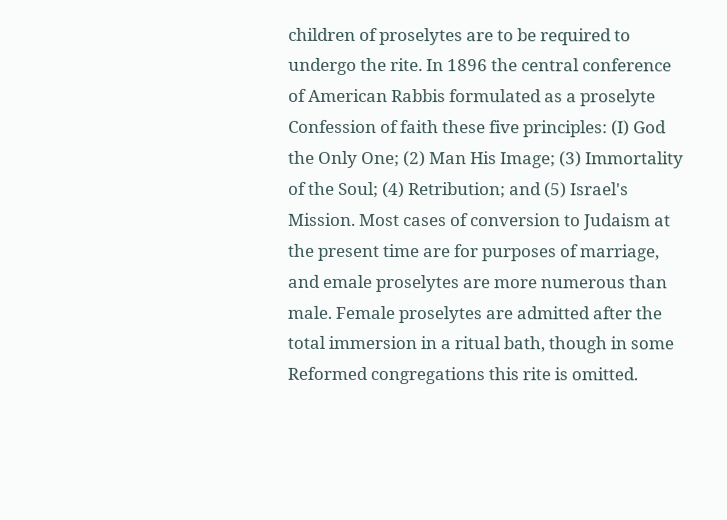children of proselytes are to be required to undergo the rite. In 1896 the central conference of American Rabbis formulated as a proselyte Confession of faith these five principles: (I) God the Only One; (2) Man His Image; (3) Immortality of the Soul; (4) Retribution; and (5) Israel's Mission. Most cases of conversion to Judaism at the present time are for purposes of marriage, and emale proselytes are more numerous than male. Female proselytes are admitted after the total immersion in a ritual bath, though in some Reformed congregations this rite is omitted.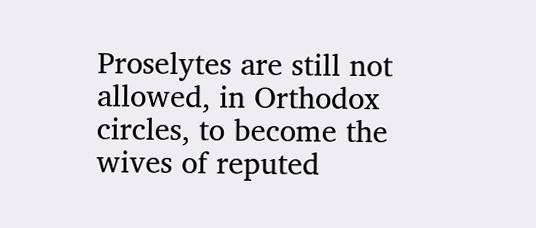Proselytes are still not allowed, in Orthodox circles, to become the wives of reputed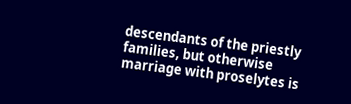descendants of the priestly families, but otherwise marriage with proselytes is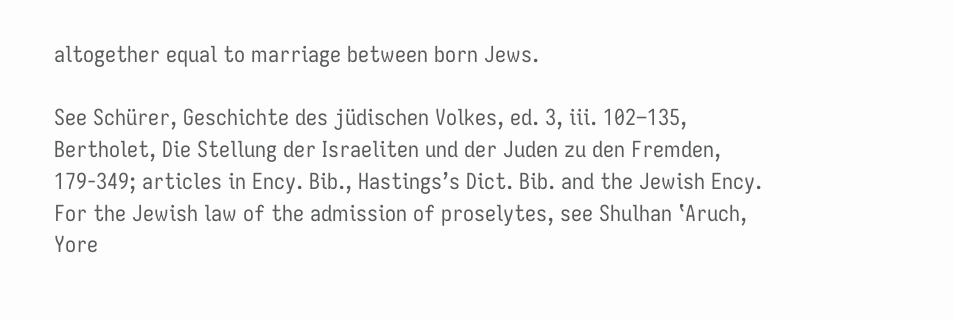altogether equal to marriage between born Jews.

See Schürer, Geschichte des jüdischen Volkes, ed. 3, iii. 102–135, Bertholet, Die Stellung der Israeliten und der Juden zu den Fremden, 179-349; articles in Ency. Bib., Hastings’s Dict. Bib. and the Jewish Ency. For the Jewish law of the admission of proselytes, see Shulhan ‛Aruch, Yore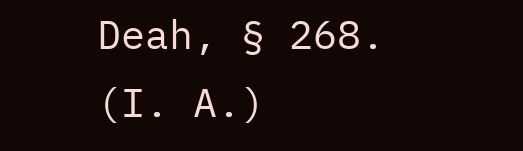Deah, § 268.  (I. A.)